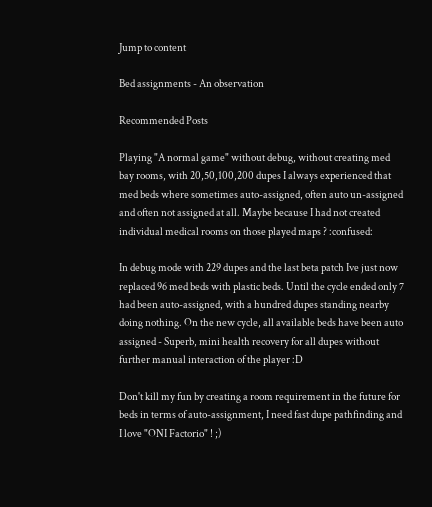Jump to content

Bed assignments - An observation

Recommended Posts

Playing "A normal game" without debug, without creating med bay rooms, with 20,50,100,200 dupes I always experienced that med beds where sometimes auto-assigned, often auto un-assigned and often not assigned at all. Maybe because I had not created individual medical rooms on those played maps ? :confused:

In debug mode with 229 dupes and the last beta patch Ive just now replaced 96 med beds with plastic beds. Until the cycle ended only 7 had been auto-assigned, with a hundred dupes standing nearby doing nothing. On the new cycle, all available beds have been auto assigned - Superb, mini health recovery for all dupes without further manual interaction of the player :D

Don't kill my fun by creating a room requirement in the future for beds in terms of auto-assignment, I need fast dupe pathfinding and I love "ONI Factorio" ! ;)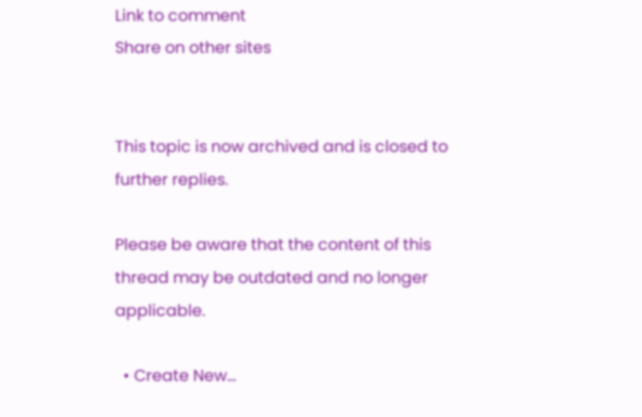Link to comment
Share on other sites


This topic is now archived and is closed to further replies.

Please be aware that the content of this thread may be outdated and no longer applicable.

  • Create New...